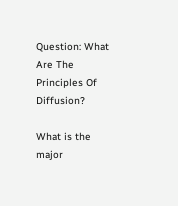Question: What Are The Principles Of Diffusion?

What is the major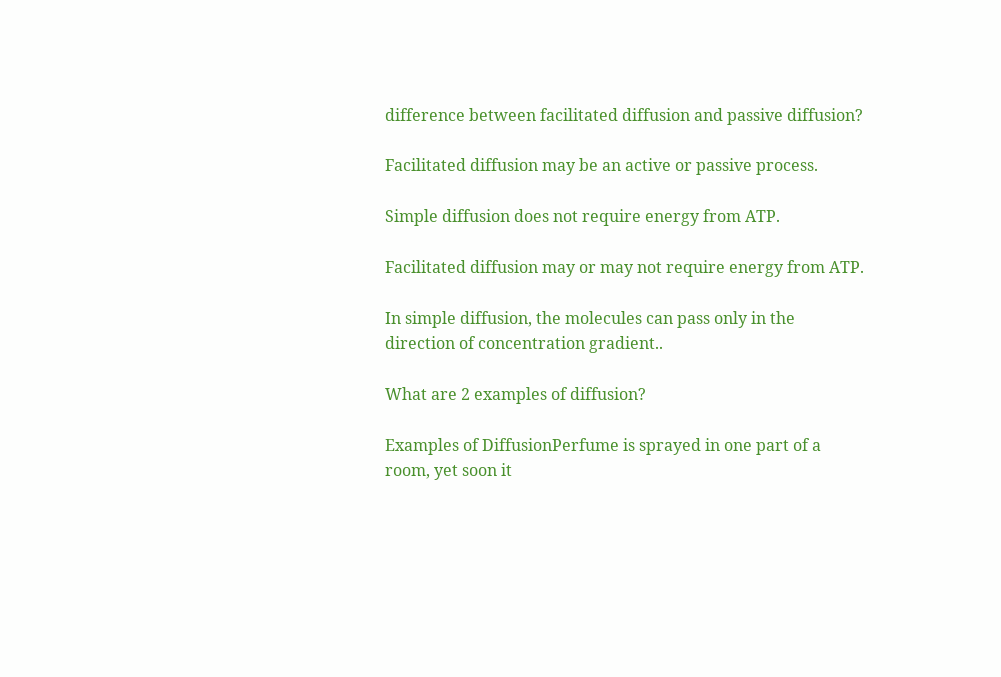difference between facilitated diffusion and passive diffusion?

Facilitated diffusion may be an active or passive process.

Simple diffusion does not require energy from ATP.

Facilitated diffusion may or may not require energy from ATP.

In simple diffusion, the molecules can pass only in the direction of concentration gradient..

What are 2 examples of diffusion?

Examples of DiffusionPerfume is sprayed in one part of a room, yet soon it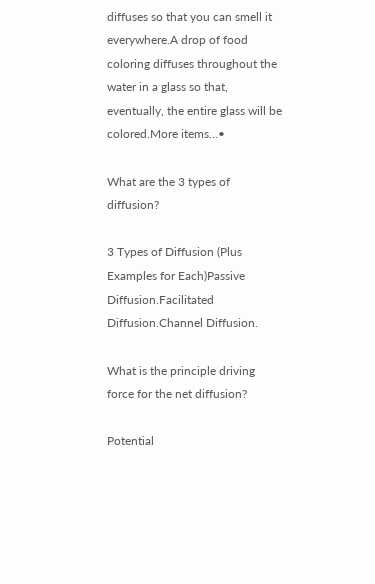diffuses so that you can smell it everywhere.A drop of food coloring diffuses throughout the water in a glass so that, eventually, the entire glass will be colored.More items…•

What are the 3 types of diffusion?

3 Types of Diffusion (Plus Examples for Each)Passive Diffusion.Facilitated Diffusion.Channel Diffusion.

What is the principle driving force for the net diffusion?

Potential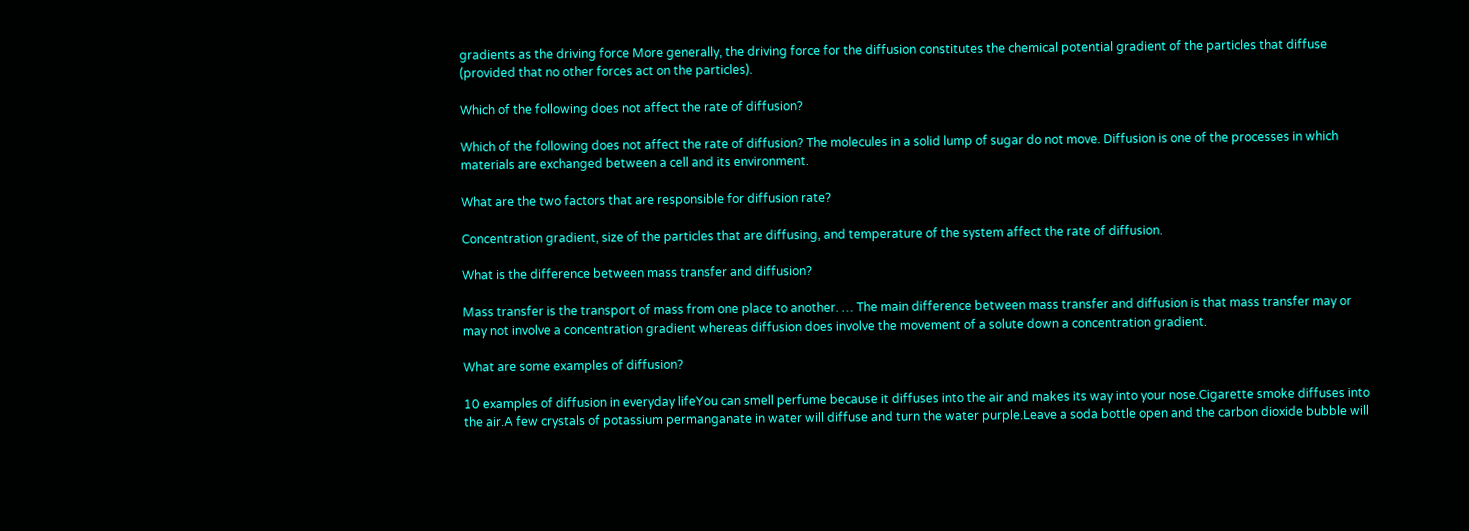gradients as the driving force More generally, the driving force for the diffusion constitutes the chemical potential gradient of the particles that diffuse (provided that no other forces act on the particles).

Which of the following does not affect the rate of diffusion?

Which of the following does not affect the rate of diffusion? The molecules in a solid lump of sugar do not move. Diffusion is one of the processes in which materials are exchanged between a cell and its environment.

What are the two factors that are responsible for diffusion rate?

Concentration gradient, size of the particles that are diffusing, and temperature of the system affect the rate of diffusion.

What is the difference between mass transfer and diffusion?

Mass transfer is the transport of mass from one place to another. … The main difference between mass transfer and diffusion is that mass transfer may or may not involve a concentration gradient whereas diffusion does involve the movement of a solute down a concentration gradient.

What are some examples of diffusion?

10 examples of diffusion in everyday lifeYou can smell perfume because it diffuses into the air and makes its way into your nose.Cigarette smoke diffuses into the air.A few crystals of potassium permanganate in water will diffuse and turn the water purple.Leave a soda bottle open and the carbon dioxide bubble will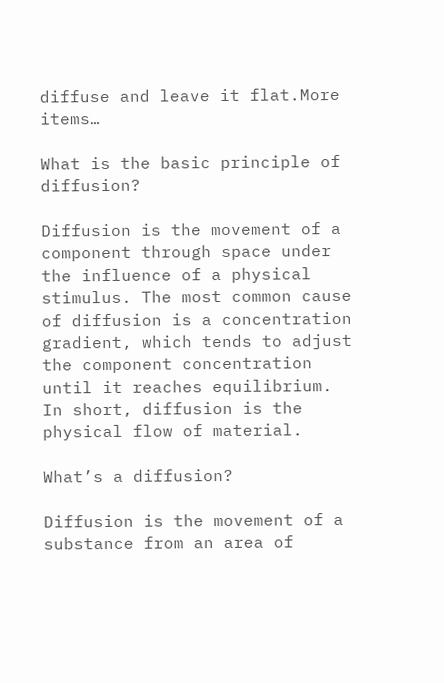diffuse and leave it flat.More items…

What is the basic principle of diffusion?

Diffusion is the movement of a component through space under the influence of a physical stimulus. The most common cause of diffusion is a concentration gradient, which tends to adjust the component concentration until it reaches equilibrium. In short, diffusion is the physical flow of material.

What’s a diffusion?

Diffusion is the movement of a substance from an area of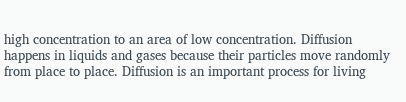high concentration to an area of low concentration. Diffusion happens in liquids and gases because their particles move randomly from place to place. Diffusion is an important process for living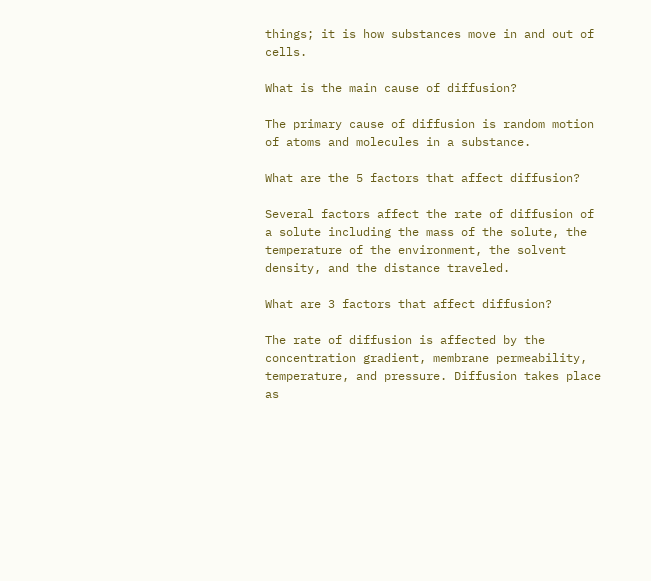things; it is how substances move in and out of cells.

What is the main cause of diffusion?

The primary cause of diffusion is random motion of atoms and molecules in a substance.

What are the 5 factors that affect diffusion?

Several factors affect the rate of diffusion of a solute including the mass of the solute, the temperature of the environment, the solvent density, and the distance traveled.

What are 3 factors that affect diffusion?

The rate of diffusion is affected by the concentration gradient, membrane permeability, temperature, and pressure. Diffusion takes place as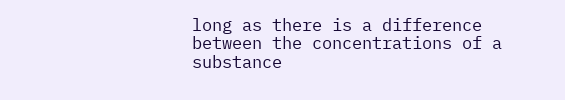long as there is a difference between the concentrations of a substance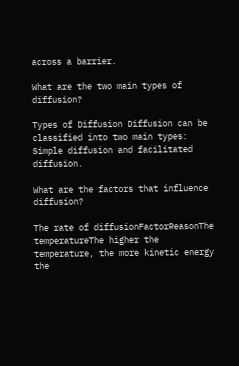across a barrier.

What are the two main types of diffusion?

Types of Diffusion Diffusion can be classified into two main types: Simple diffusion and facilitated diffusion.

What are the factors that influence diffusion?

The rate of diffusionFactorReasonThe temperatureThe higher the temperature, the more kinetic energy the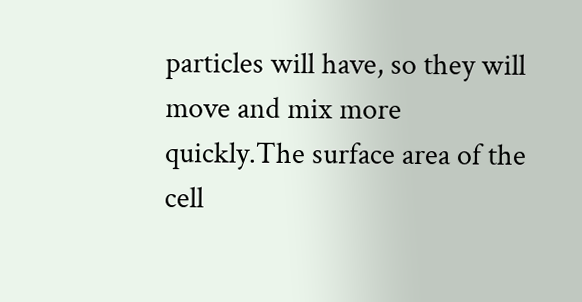particles will have, so they will move and mix more quickly.The surface area of the cell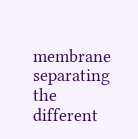membrane separating the different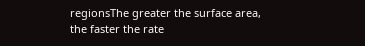regionsThe greater the surface area, the faster the rate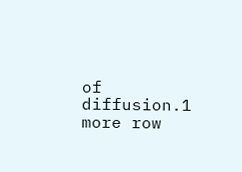of diffusion.1 more row